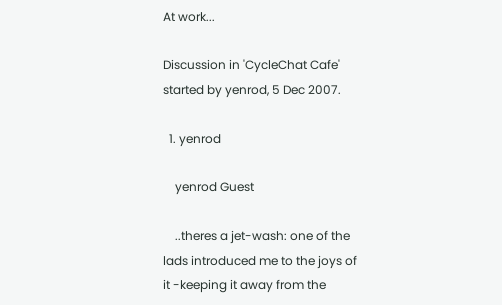At work...

Discussion in 'CycleChat Cafe' started by yenrod, 5 Dec 2007.

  1. yenrod

    yenrod Guest

    ..theres a jet-wash: one of the lads introduced me to the joys of it -keeping it away from the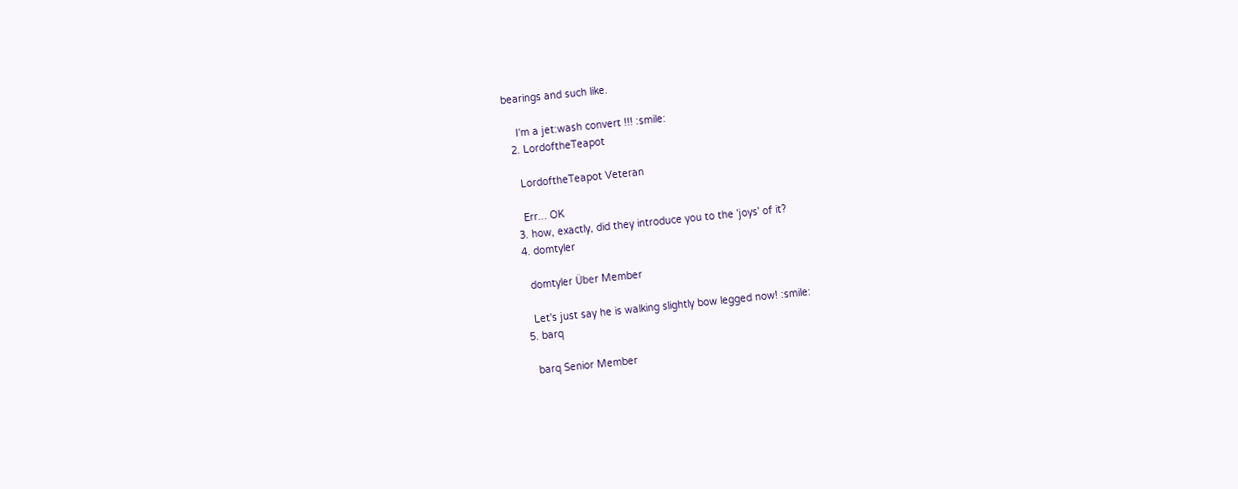bearings and such like.

    I'm a jet:wash convert !!! :smile:
  2. LordoftheTeapot

    LordoftheTeapot Veteran

    Err... OK
  3. how, exactly, did they introduce you to the 'joys' of it?
  4. domtyler

    domtyler Über Member

    Let's just say he is walking slightly bow legged now! :smile:
  5. barq

    barq Senior Member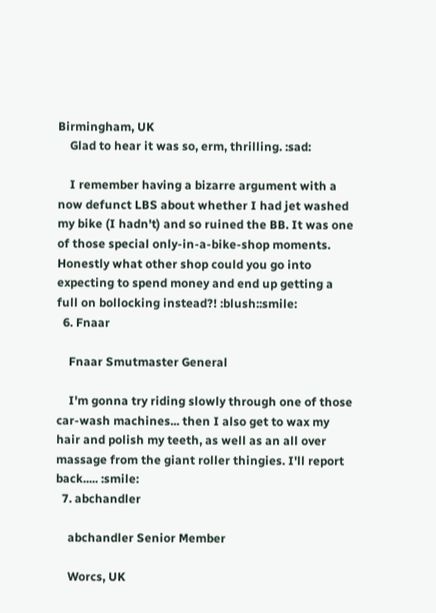Birmingham, UK
    Glad to hear it was so, erm, thrilling. :sad:

    I remember having a bizarre argument with a now defunct LBS about whether I had jet washed my bike (I hadn't) and so ruined the BB. It was one of those special only-in-a-bike-shop moments. Honestly what other shop could you go into expecting to spend money and end up getting a full on bollocking instead?! :blush::smile:
  6. Fnaar

    Fnaar Smutmaster General

    I'm gonna try riding slowly through one of those car-wash machines... then I also get to wax my hair and polish my teeth, as well as an all over massage from the giant roller thingies. I'll report back..... :smile:
  7. abchandler

    abchandler Senior Member

    Worcs, UK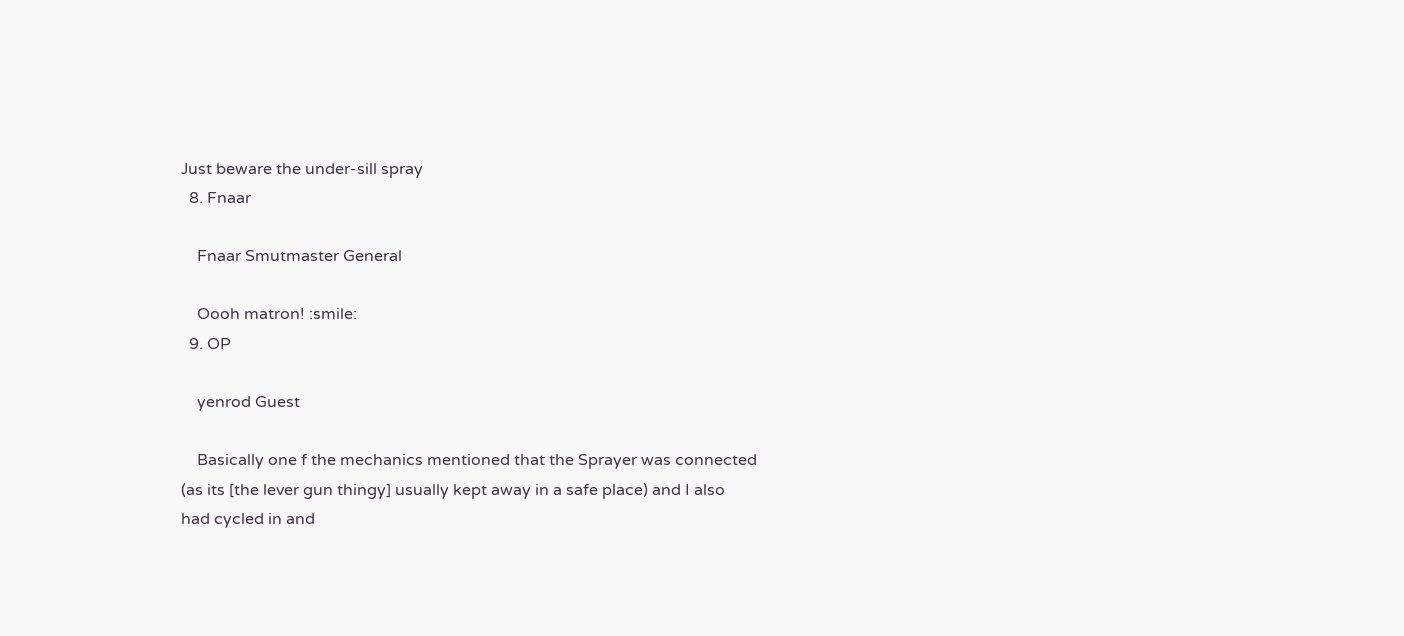Just beware the under-sill spray
  8. Fnaar

    Fnaar Smutmaster General

    Oooh matron! :smile:
  9. OP

    yenrod Guest

    Basically one f the mechanics mentioned that the Sprayer was connected (as its [the lever gun thingy] usually kept away in a safe place) and I also had cycled in and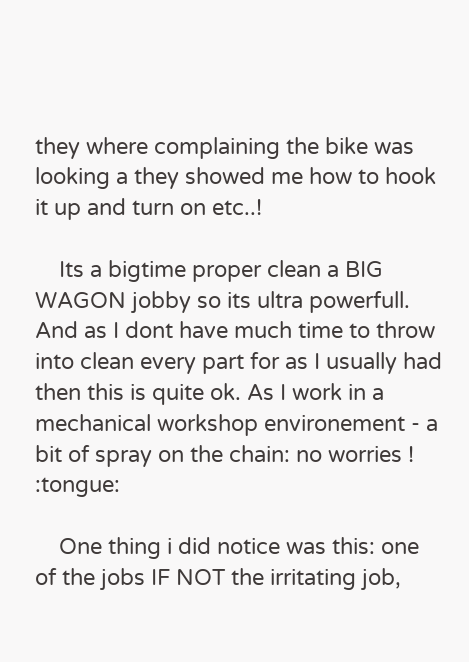they where complaining the bike was looking a they showed me how to hook it up and turn on etc..!

    Its a bigtime proper clean a BIG WAGON jobby so its ultra powerfull. And as I dont have much time to throw into clean every part for as I usually had then this is quite ok. As I work in a mechanical workshop environement - a bit of spray on the chain: no worries ! :tongue:

    One thing i did notice was this: one of the jobs IF NOT the irritating job,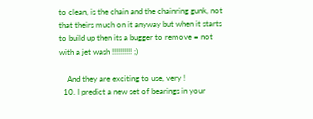to clean, is the chain and the chainring gunk, not that theirs much on it anyway but when it starts to build up then its a bugger to remove = not with a jet wash !!!!!!!!!! ;)

    And they are exciting to use, very !
  10. I predict a new set of bearings in your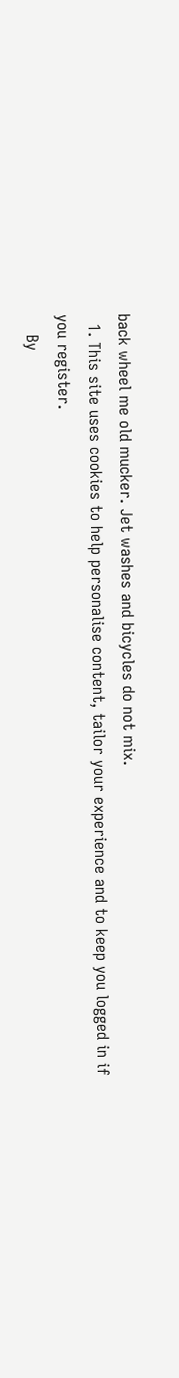back wheel me old mucker. Jet washes and bicycles do not mix.
  1. This site uses cookies to help personalise content, tailor your experience and to keep you logged in if you register.
    By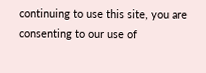continuing to use this site, you are consenting to our use of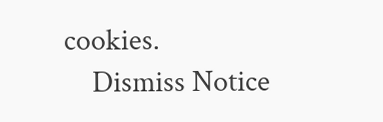cookies.
    Dismiss Notice